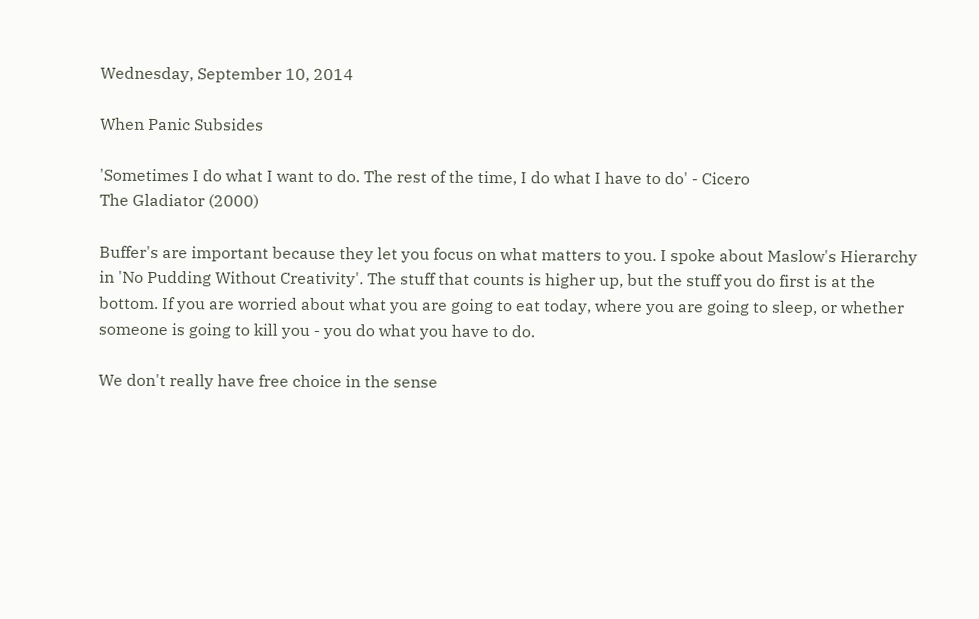Wednesday, September 10, 2014

When Panic Subsides

'Sometimes I do what I want to do. The rest of the time, I do what I have to do' - Cicero
The Gladiator (2000)

Buffer's are important because they let you focus on what matters to you. I spoke about Maslow's Hierarchy in 'No Pudding Without Creativity'. The stuff that counts is higher up, but the stuff you do first is at the bottom. If you are worried about what you are going to eat today, where you are going to sleep, or whether someone is going to kill you - you do what you have to do.

We don't really have free choice in the sense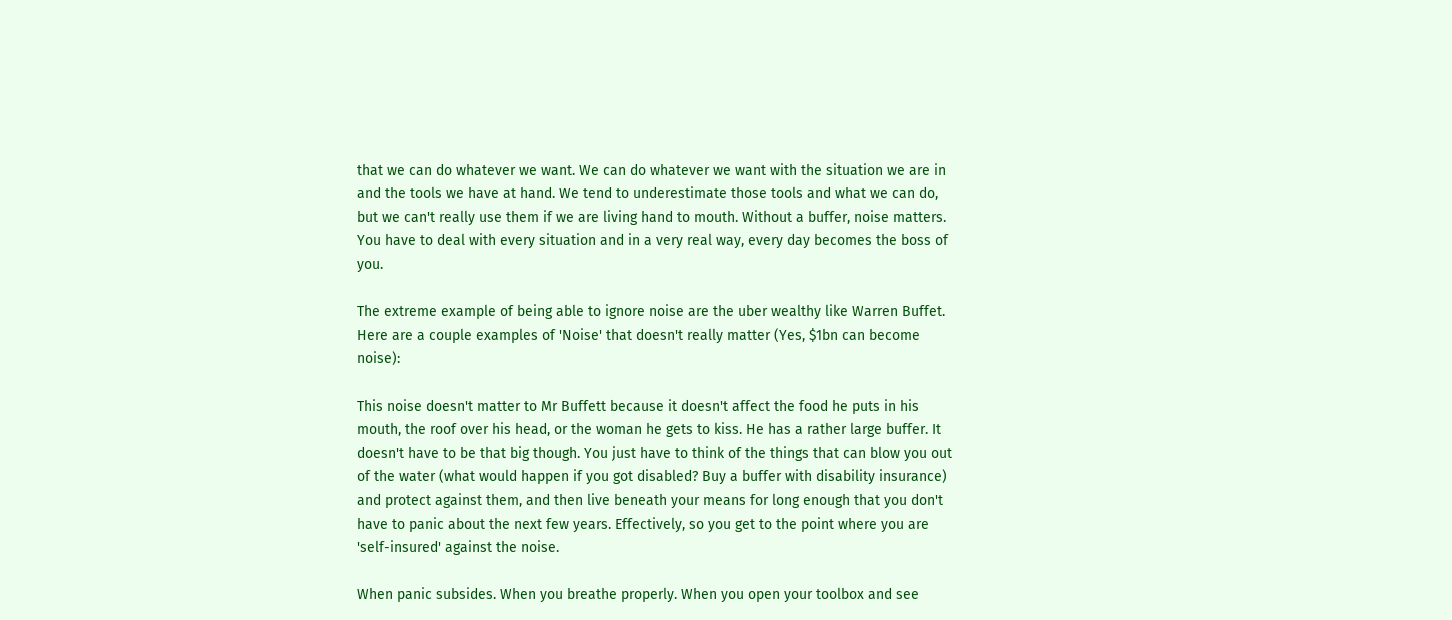that we can do whatever we want. We can do whatever we want with the situation we are in and the tools we have at hand. We tend to underestimate those tools and what we can do, but we can't really use them if we are living hand to mouth. Without a buffer, noise matters. You have to deal with every situation and in a very real way, every day becomes the boss of you.

The extreme example of being able to ignore noise are the uber wealthy like Warren Buffet. Here are a couple examples of 'Noise' that doesn't really matter (Yes, $1bn can become noise):

This noise doesn't matter to Mr Buffett because it doesn't affect the food he puts in his mouth, the roof over his head, or the woman he gets to kiss. He has a rather large buffer. It doesn't have to be that big though. You just have to think of the things that can blow you out of the water (what would happen if you got disabled? Buy a buffer with disability insurance) and protect against them, and then live beneath your means for long enough that you don't have to panic about the next few years. Effectively, so you get to the point where you are 'self-insured' against the noise.

When panic subsides. When you breathe properly. When you open your toolbox and see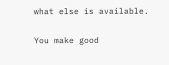what else is available.

You make good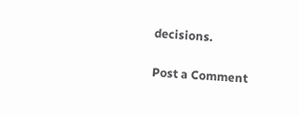decisions.


Post a Comment